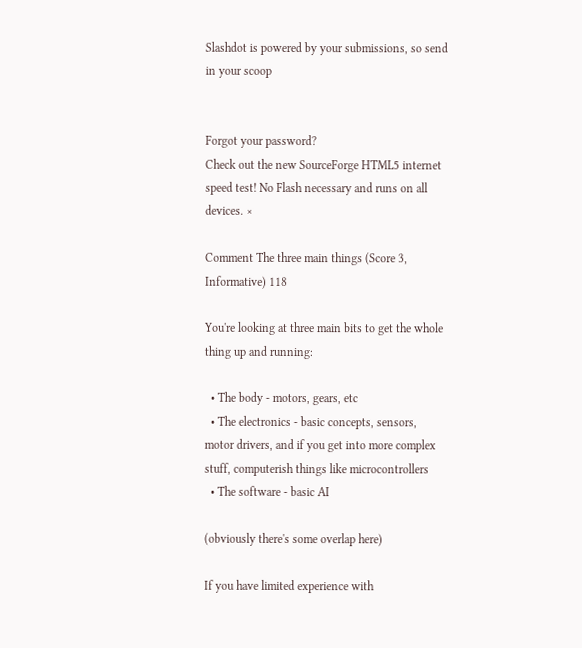Slashdot is powered by your submissions, so send in your scoop


Forgot your password?
Check out the new SourceForge HTML5 internet speed test! No Flash necessary and runs on all devices. ×

Comment The three main things (Score 3, Informative) 118

You're looking at three main bits to get the whole thing up and running:

  • The body - motors, gears, etc
  • The electronics - basic concepts, sensors, motor drivers, and if you get into more complex stuff, computerish things like microcontrollers
  • The software - basic AI

(obviously there's some overlap here)

If you have limited experience with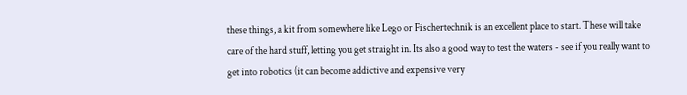these things, a kit from somewhere like Lego or Fischertechnik is an excellent place to start. These will take care of the hard stuff, letting you get straight in. Its also a good way to test the waters - see if you really want to get into robotics (it can become addictive and expensive very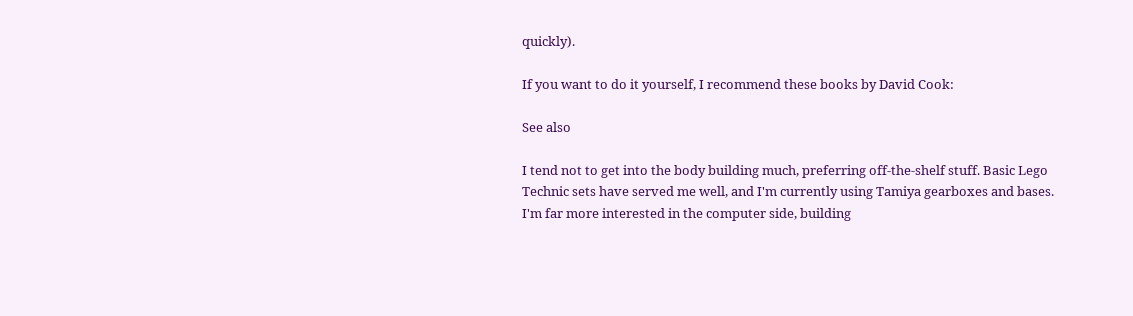quickly).

If you want to do it yourself, I recommend these books by David Cook:

See also

I tend not to get into the body building much, preferring off-the-shelf stuff. Basic Lego Technic sets have served me well, and I'm currently using Tamiya gearboxes and bases. I'm far more interested in the computer side, building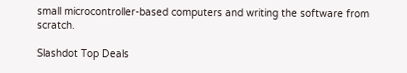small microcontroller-based computers and writing the software from scratch.

Slashdot Top Deals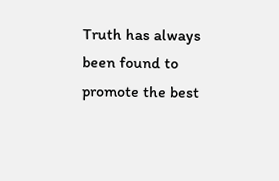Truth has always been found to promote the best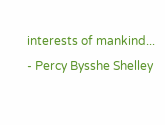interests of mankind... - Percy Bysshe Shelley